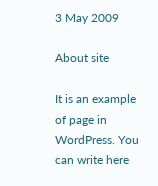3 May 2009

About site

It is an example of page in WordPress. You can write here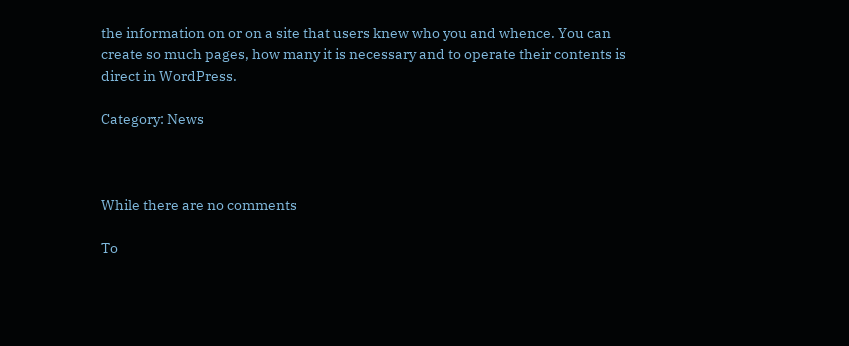the information on or on a site that users knew who you and whence. You can create so much pages, how many it is necessary and to operate their contents is direct in WordPress.

Category: News



While there are no comments

To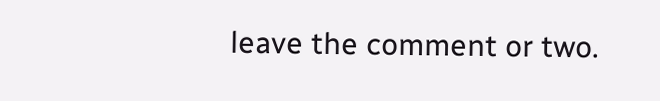leave the comment or two.